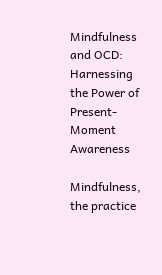Mindfulness and OCD: Harnessing the Power of Present-Moment Awareness

Mindfulness, the practice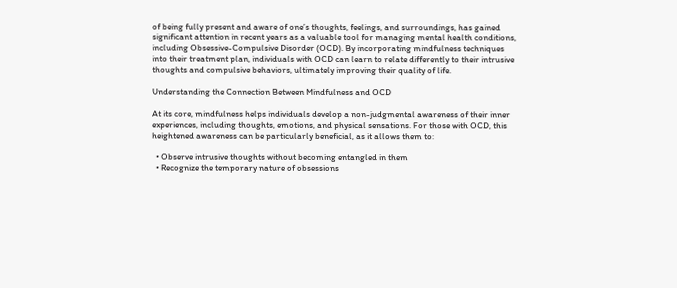of being fully present and aware of one’s thoughts, feelings, and surroundings, has gained significant attention in recent years as a valuable tool for managing mental health conditions, including Obsessive-Compulsive Disorder (OCD). By incorporating mindfulness techniques into their treatment plan, individuals with OCD can learn to relate differently to their intrusive thoughts and compulsive behaviors, ultimately improving their quality of life.

Understanding the Connection Between Mindfulness and OCD

At its core, mindfulness helps individuals develop a non-judgmental awareness of their inner experiences, including thoughts, emotions, and physical sensations. For those with OCD, this heightened awareness can be particularly beneficial, as it allows them to:

  • Observe intrusive thoughts without becoming entangled in them
  • Recognize the temporary nature of obsessions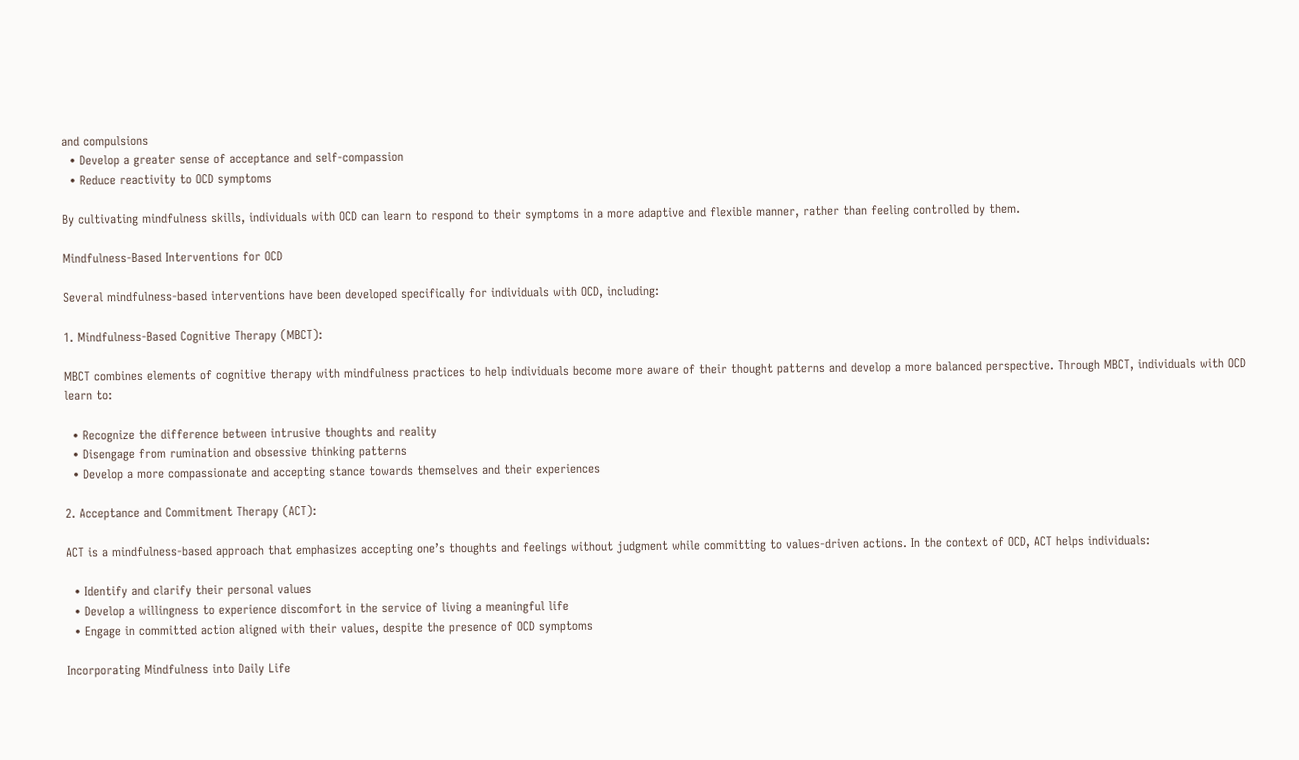and compulsions
  • Develop a greater sense of acceptance and self-compassion
  • Reduce reactivity to OCD symptoms

By cultivating mindfulness skills, individuals with OCD can learn to respond to their symptoms in a more adaptive and flexible manner, rather than feeling controlled by them.

Mindfulness-Based Interventions for OCD

Several mindfulness-based interventions have been developed specifically for individuals with OCD, including:

1. Mindfulness-Based Cognitive Therapy (MBCT):

MBCT combines elements of cognitive therapy with mindfulness practices to help individuals become more aware of their thought patterns and develop a more balanced perspective. Through MBCT, individuals with OCD learn to:

  • Recognize the difference between intrusive thoughts and reality
  • Disengage from rumination and obsessive thinking patterns
  • Develop a more compassionate and accepting stance towards themselves and their experiences

2. Acceptance and Commitment Therapy (ACT):

ACT is a mindfulness-based approach that emphasizes accepting one’s thoughts and feelings without judgment while committing to values-driven actions. In the context of OCD, ACT helps individuals:

  • Identify and clarify their personal values
  • Develop a willingness to experience discomfort in the service of living a meaningful life
  • Engage in committed action aligned with their values, despite the presence of OCD symptoms

Incorporating Mindfulness into Daily Life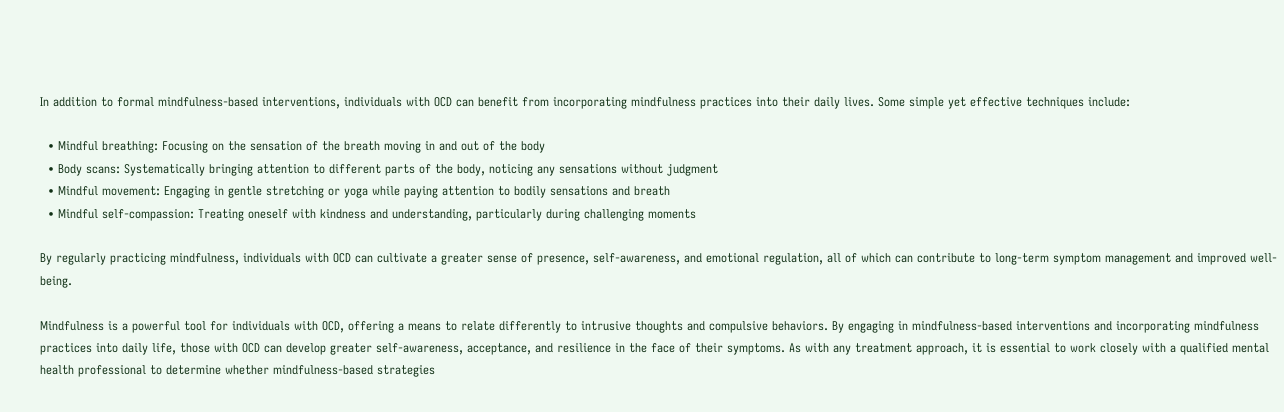In addition to formal mindfulness-based interventions, individuals with OCD can benefit from incorporating mindfulness practices into their daily lives. Some simple yet effective techniques include:

  • Mindful breathing: Focusing on the sensation of the breath moving in and out of the body
  • Body scans: Systematically bringing attention to different parts of the body, noticing any sensations without judgment
  • Mindful movement: Engaging in gentle stretching or yoga while paying attention to bodily sensations and breath
  • Mindful self-compassion: Treating oneself with kindness and understanding, particularly during challenging moments

By regularly practicing mindfulness, individuals with OCD can cultivate a greater sense of presence, self-awareness, and emotional regulation, all of which can contribute to long-term symptom management and improved well-being.

Mindfulness is a powerful tool for individuals with OCD, offering a means to relate differently to intrusive thoughts and compulsive behaviors. By engaging in mindfulness-based interventions and incorporating mindfulness practices into daily life, those with OCD can develop greater self-awareness, acceptance, and resilience in the face of their symptoms. As with any treatment approach, it is essential to work closely with a qualified mental health professional to determine whether mindfulness-based strategies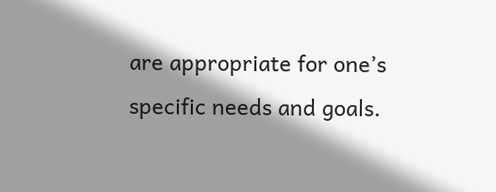are appropriate for one’s specific needs and goals.